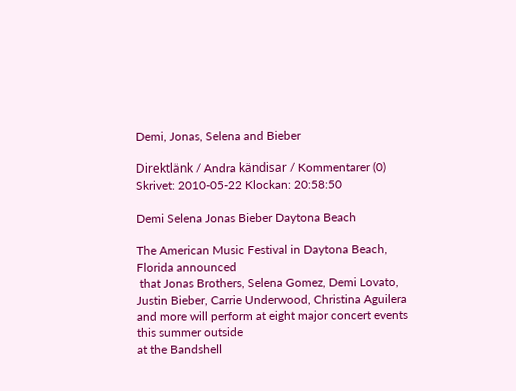Demi, Jonas, Selena and Bieber

Direktlänk / Andra kändisar / Kommentarer (0)
Skrivet: 2010-05-22 Klockan: 20:58:50

Demi Selena Jonas Bieber Daytona Beach

The American Music Festival in Daytona Beach, Florida announced
 that Jonas Brothers, Selena Gomez, Demi Lovato, Justin Bieber, Carrie Underwood, Christina Aguilera and more will perform at eight major concert events this summer outside
at the Bandshell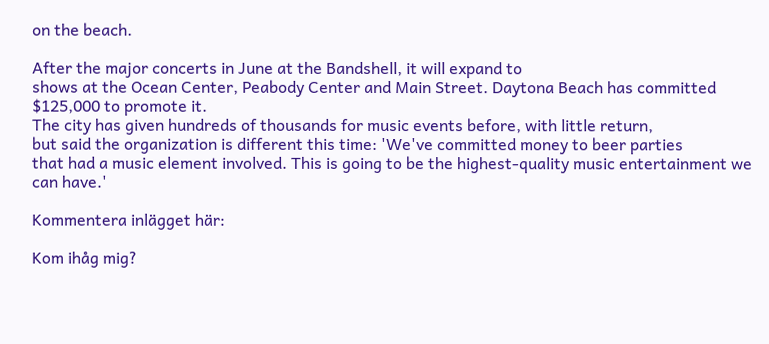on the beach.

After the major concerts in June at the Bandshell, it will expand to
shows at the Ocean Center, Peabody Center and Main Street. Daytona Beach has committed
$125,000 to promote it.
The city has given hundreds of thousands for music events before, with little return,
but said the organization is different this time: 'We've committed money to beer parties
that had a music element involved. This is going to be the highest-quality music entertainment we can have.'

Kommentera inlägget här:

Kom ihåg mig?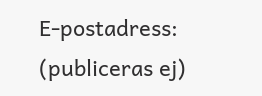E-postadress: (publiceras ej)